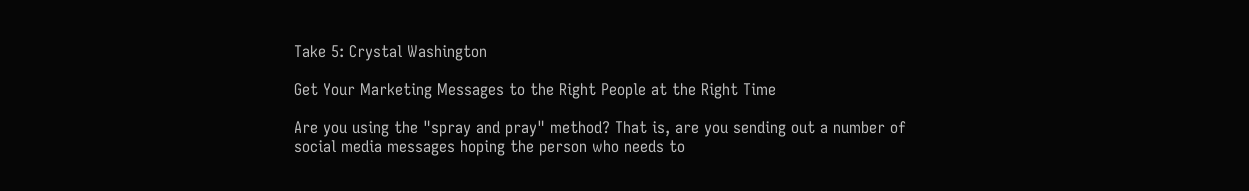Take 5: Crystal Washington

Get Your Marketing Messages to the Right People at the Right Time

Are you using the "spray and pray" method? That is, are you sending out a number of social media messages hoping the person who needs to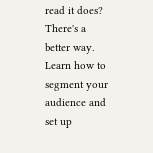read it does? There's a better way. Learn how to segment your audience and set up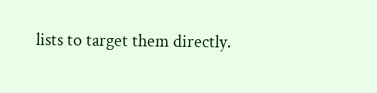lists to target them directly.